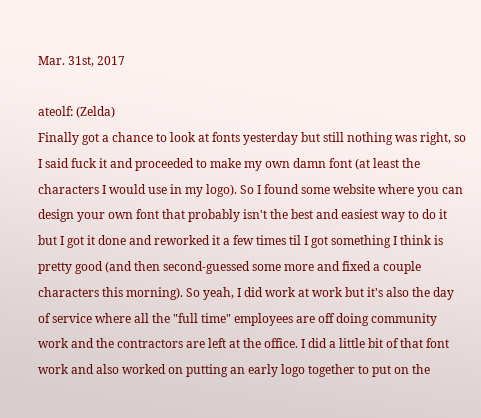Mar. 31st, 2017

ateolf: (Zelda)
Finally got a chance to look at fonts yesterday but still nothing was right, so I said fuck it and proceeded to make my own damn font (at least the characters I would use in my logo). So I found some website where you can design your own font that probably isn't the best and easiest way to do it but I got it done and reworked it a few times til I got something I think is pretty good (and then second-guessed some more and fixed a couple characters this morning). So yeah, I did work at work but it's also the day of service where all the "full time" employees are off doing community work and the contractors are left at the office. I did a little bit of that font work and also worked on putting an early logo together to put on the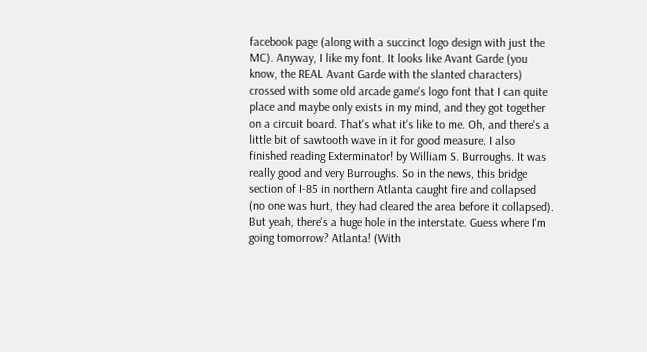facebook page (along with a succinct logo design with just the MC). Anyway, I like my font. It looks like Avant Garde (you know, the REAL Avant Garde with the slanted characters) crossed with some old arcade game's logo font that I can quite place and maybe only exists in my mind, and they got together on a circuit board. That's what it's like to me. Oh, and there's a little bit of sawtooth wave in it for good measure. I also finished reading Exterminator! by William S. Burroughs. It was really good and very Burroughs. So in the news, this bridge section of I-85 in northern Atlanta caught fire and collapsed (no one was hurt, they had cleared the area before it collapsed). But yeah, there's a huge hole in the interstate. Guess where I'm going tomorrow? Atlanta! (With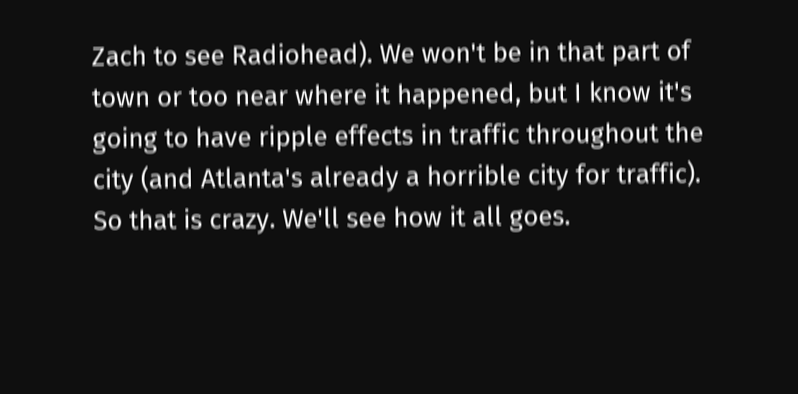Zach to see Radiohead). We won't be in that part of town or too near where it happened, but I know it's going to have ripple effects in traffic throughout the city (and Atlanta's already a horrible city for traffic). So that is crazy. We'll see how it all goes.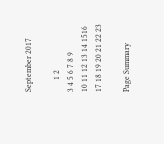September 2017

      1 2
3 4 5 6 7 8 9
10 11 12 13 14 1516
17 18 19 20 21 22 23

Page Summary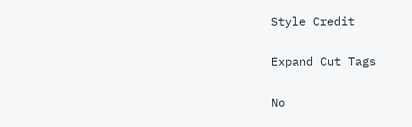Style Credit

Expand Cut Tags

No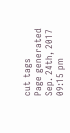cut tags
Page generated Sep. 24th, 2017 09:15 pm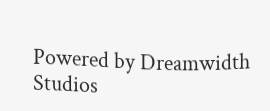Powered by Dreamwidth Studios